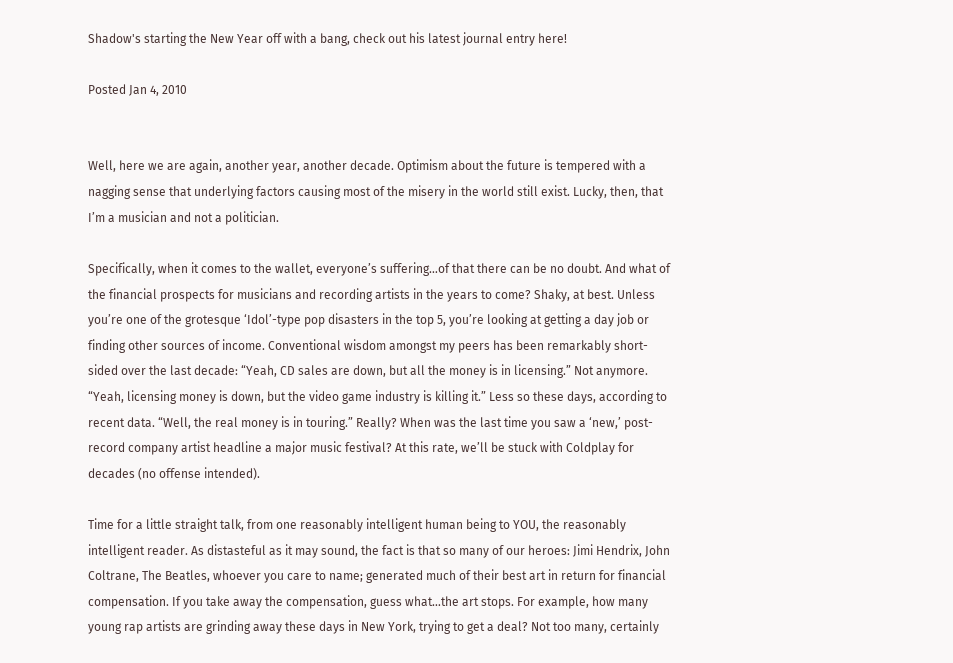Shadow's starting the New Year off with a bang, check out his latest journal entry here!

Posted Jan 4, 2010


Well, here we are again, another year, another decade. Optimism about the future is tempered with a nagging sense that underlying factors causing most of the misery in the world still exist. Lucky, then, that I’m a musician and not a politician.

Specifically, when it comes to the wallet, everyone’s suffering…of that there can be no doubt. And what of the financial prospects for musicians and recording artists in the years to come? Shaky, at best. Unless you’re one of the grotesque ‘Idol’-type pop disasters in the top 5, you’re looking at getting a day job or finding other sources of income. Conventional wisdom amongst my peers has been remarkably short-sided over the last decade: “Yeah, CD sales are down, but all the money is in licensing.” Not anymore. “Yeah, licensing money is down, but the video game industry is killing it.” Less so these days, according to recent data. “Well, the real money is in touring.” Really? When was the last time you saw a ‘new,’ post-record company artist headline a major music festival? At this rate, we’ll be stuck with Coldplay for decades (no offense intended).

Time for a little straight talk, from one reasonably intelligent human being to YOU, the reasonably intelligent reader. As distasteful as it may sound, the fact is that so many of our heroes: Jimi Hendrix, John Coltrane, The Beatles, whoever you care to name; generated much of their best art in return for financial compensation. If you take away the compensation, guess what…the art stops. For example, how many young rap artists are grinding away these days in New York, trying to get a deal? Not too many, certainly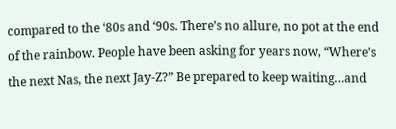compared to the ‘80s and ‘90s. There’s no allure, no pot at the end of the rainbow. People have been asking for years now, “Where’s the next Nas, the next Jay-Z?” Be prepared to keep waiting…and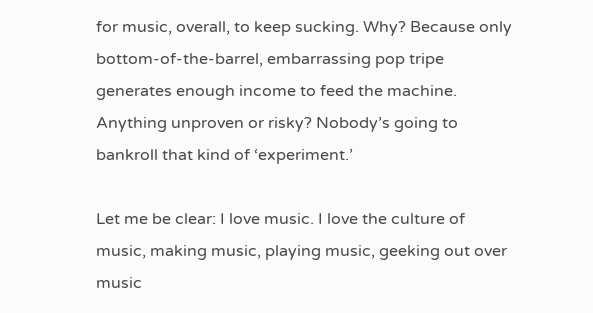for music, overall, to keep sucking. Why? Because only bottom-of-the-barrel, embarrassing pop tripe generates enough income to feed the machine. Anything unproven or risky? Nobody’s going to bankroll that kind of ‘experiment.’

Let me be clear: I love music. I love the culture of music, making music, playing music, geeking out over music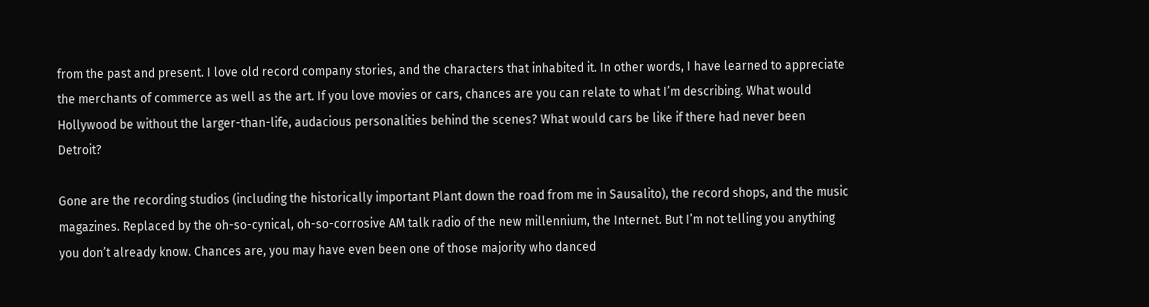from the past and present. I love old record company stories, and the characters that inhabited it. In other words, I have learned to appreciate the merchants of commerce as well as the art. If you love movies or cars, chances are you can relate to what I’m describing. What would Hollywood be without the larger-than-life, audacious personalities behind the scenes? What would cars be like if there had never been Detroit?

Gone are the recording studios (including the historically important Plant down the road from me in Sausalito), the record shops, and the music magazines. Replaced by the oh-so-cynical, oh-so-corrosive AM talk radio of the new millennium, the Internet. But I’m not telling you anything you don’t already know. Chances are, you may have even been one of those majority who danced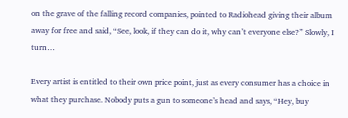on the grave of the falling record companies, pointed to Radiohead giving their album away for free and said, “See, look, if they can do it, why can’t everyone else?” Slowly, I turn…

Every artist is entitled to their own price point, just as every consumer has a choice in what they purchase. Nobody puts a gun to someone’s head and says, “Hey, buy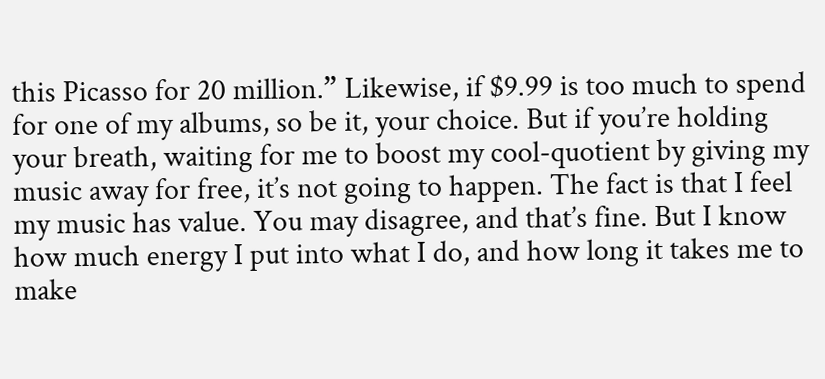this Picasso for 20 million.” Likewise, if $9.99 is too much to spend for one of my albums, so be it, your choice. But if you’re holding your breath, waiting for me to boost my cool-quotient by giving my music away for free, it’s not going to happen. The fact is that I feel my music has value. You may disagree, and that’s fine. But I know how much energy I put into what I do, and how long it takes me to make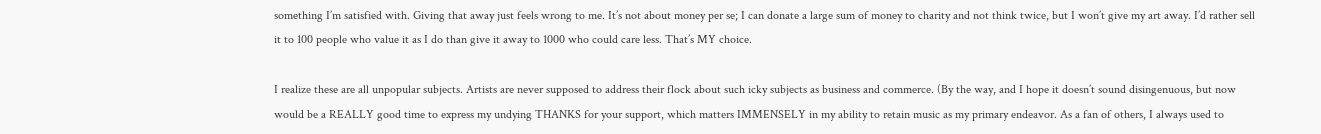something I’m satisfied with. Giving that away just feels wrong to me. It’s not about money per se; I can donate a large sum of money to charity and not think twice, but I won’t give my art away. I’d rather sell it to 100 people who value it as I do than give it away to 1000 who could care less. That’s MY choice.

I realize these are all unpopular subjects. Artists are never supposed to address their flock about such icky subjects as business and commerce. (By the way, and I hope it doesn’t sound disingenuous, but now would be a REALLY good time to express my undying THANKS for your support, which matters IMMENSELY in my ability to retain music as my primary endeavor. As a fan of others, I always used to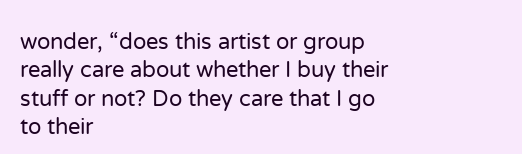wonder, “does this artist or group really care about whether I buy their stuff or not? Do they care that I go to their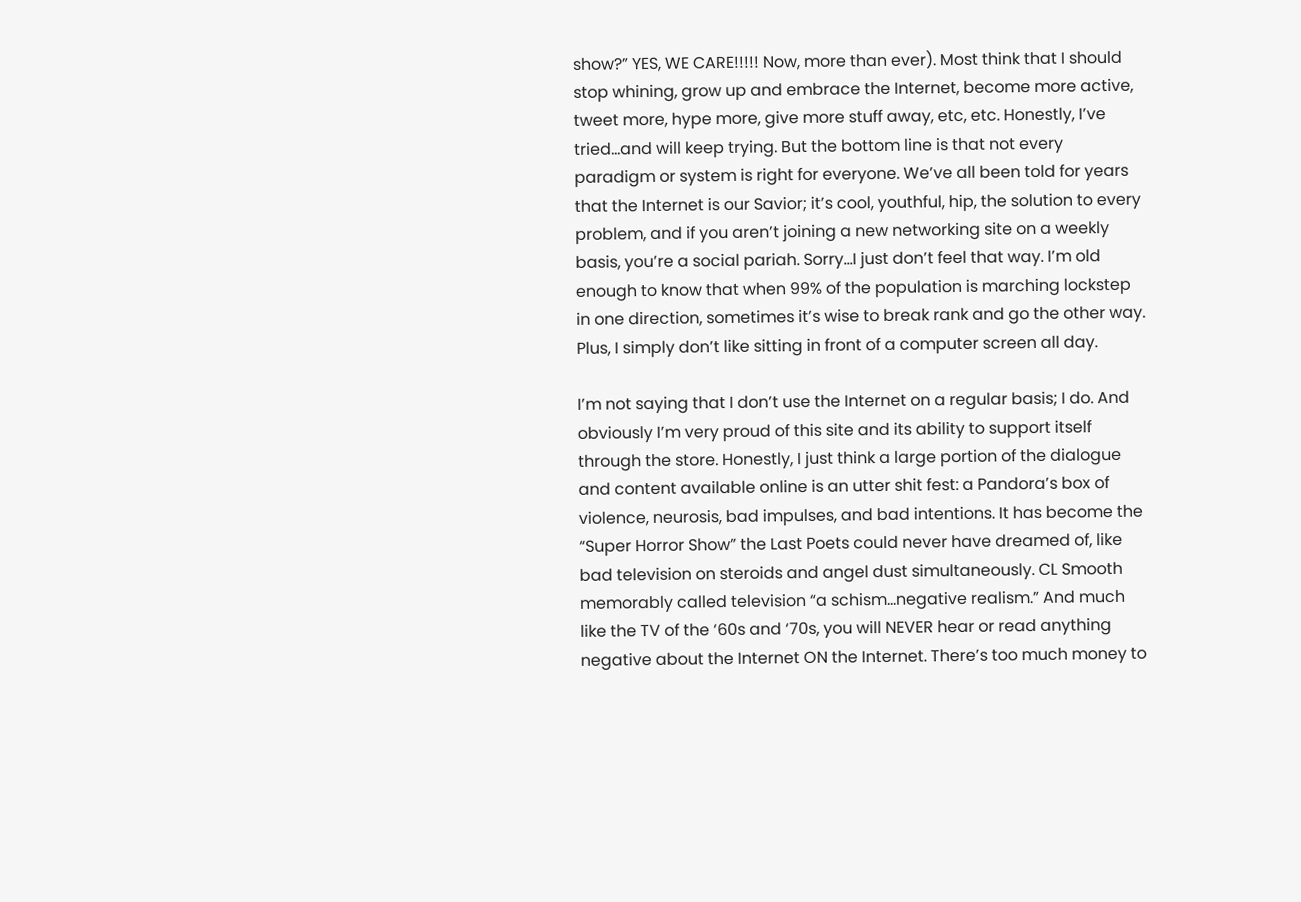show?” YES, WE CARE!!!!! Now, more than ever). Most think that I should stop whining, grow up and embrace the Internet, become more active, tweet more, hype more, give more stuff away, etc, etc. Honestly, I’ve tried…and will keep trying. But the bottom line is that not every paradigm or system is right for everyone. We’ve all been told for years that the Internet is our Savior; it’s cool, youthful, hip, the solution to every problem, and if you aren’t joining a new networking site on a weekly basis, you’re a social pariah. Sorry…I just don’t feel that way. I’m old enough to know that when 99% of the population is marching lockstep in one direction, sometimes it’s wise to break rank and go the other way. Plus, I simply don’t like sitting in front of a computer screen all day.

I’m not saying that I don’t use the Internet on a regular basis; I do. And obviously I’m very proud of this site and its ability to support itself through the store. Honestly, I just think a large portion of the dialogue and content available online is an utter shit fest: a Pandora’s box of violence, neurosis, bad impulses, and bad intentions. It has become the “Super Horror Show” the Last Poets could never have dreamed of, like bad television on steroids and angel dust simultaneously. CL Smooth memorably called television “a schism…negative realism.” And much like the TV of the ‘60s and ‘70s, you will NEVER hear or read anything negative about the Internet ON the Internet. There’s too much money to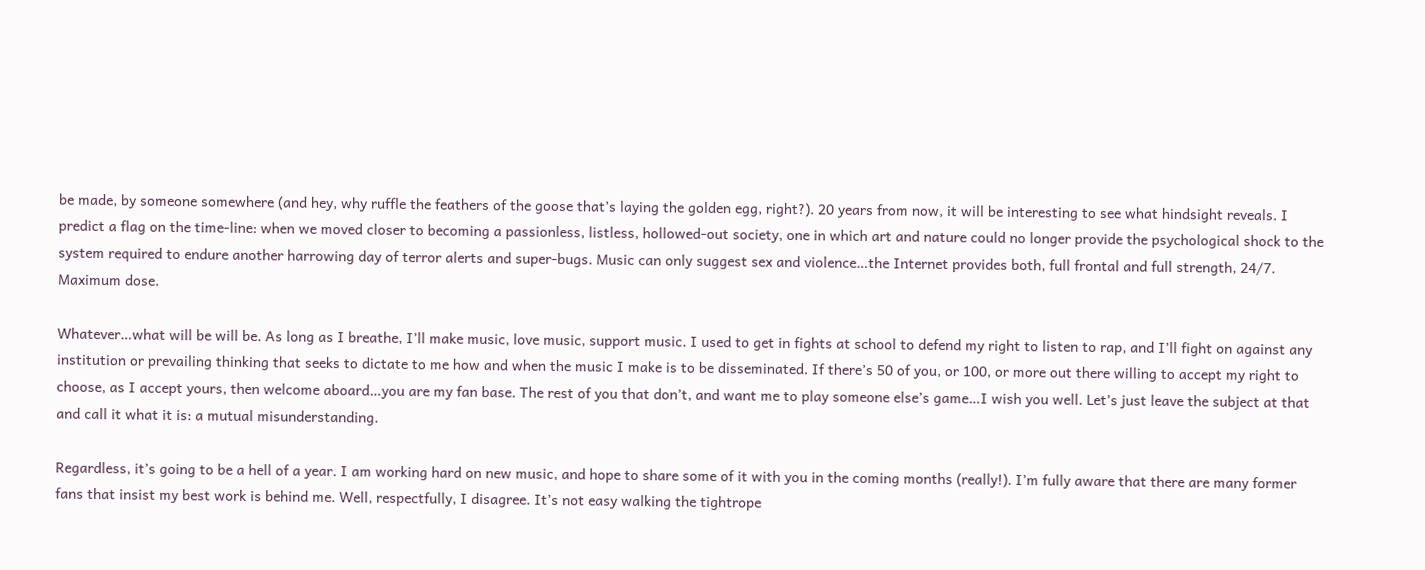be made, by someone somewhere (and hey, why ruffle the feathers of the goose that’s laying the golden egg, right?). 20 years from now, it will be interesting to see what hindsight reveals. I predict a flag on the time-line: when we moved closer to becoming a passionless, listless, hollowed-out society, one in which art and nature could no longer provide the psychological shock to the system required to endure another harrowing day of terror alerts and super-bugs. Music can only suggest sex and violence…the Internet provides both, full frontal and full strength, 24/7. Maximum dose.

Whatever…what will be will be. As long as I breathe, I’ll make music, love music, support music. I used to get in fights at school to defend my right to listen to rap, and I’ll fight on against any institution or prevailing thinking that seeks to dictate to me how and when the music I make is to be disseminated. If there’s 50 of you, or 100, or more out there willing to accept my right to choose, as I accept yours, then welcome aboard…you are my fan base. The rest of you that don’t, and want me to play someone else’s game…I wish you well. Let’s just leave the subject at that and call it what it is: a mutual misunderstanding.

Regardless, it’s going to be a hell of a year. I am working hard on new music, and hope to share some of it with you in the coming months (really!). I’m fully aware that there are many former fans that insist my best work is behind me. Well, respectfully, I disagree. It’s not easy walking the tightrope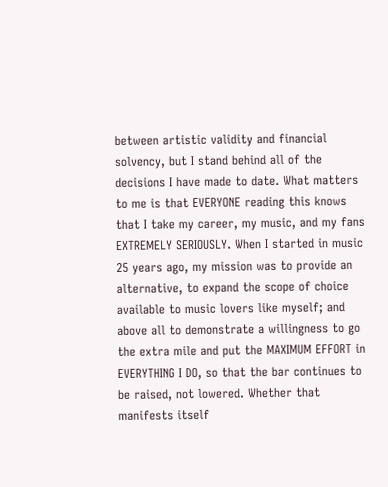between artistic validity and financial solvency, but I stand behind all of the decisions I have made to date. What matters to me is that EVERYONE reading this knows that I take my career, my music, and my fans EXTREMELY SERIOUSLY. When I started in music 25 years ago, my mission was to provide an alternative, to expand the scope of choice available to music lovers like myself; and above all to demonstrate a willingness to go the extra mile and put the MAXIMUM EFFORT in EVERYTHING I DO, so that the bar continues to be raised, not lowered. Whether that manifests itself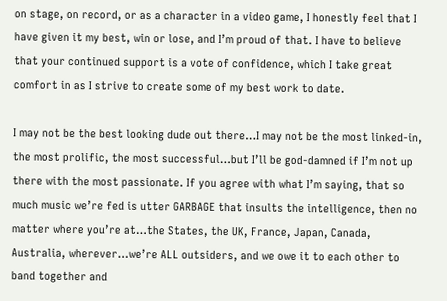on stage, on record, or as a character in a video game, I honestly feel that I have given it my best, win or lose, and I’m proud of that. I have to believe that your continued support is a vote of confidence, which I take great comfort in as I strive to create some of my best work to date.

I may not be the best looking dude out there…I may not be the most linked-in, the most prolific, the most successful…but I’ll be god-damned if I’m not up there with the most passionate. If you agree with what I’m saying, that so much music we’re fed is utter GARBAGE that insults the intelligence, then no matter where you’re at…the States, the UK, France, Japan, Canada, Australia, wherever…we’re ALL outsiders, and we owe it to each other to band together and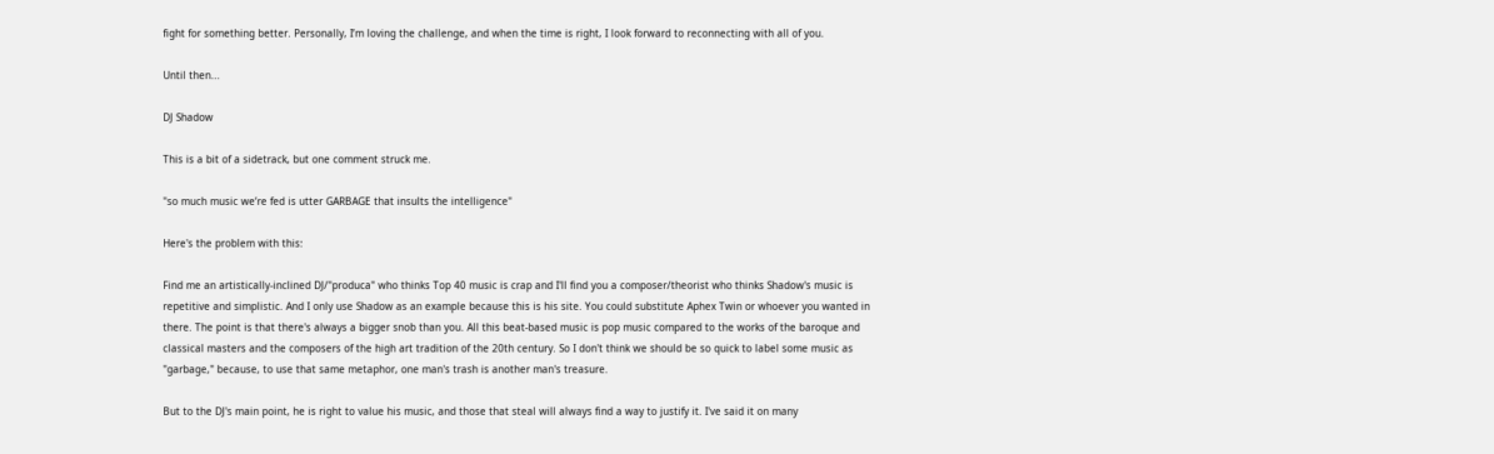fight for something better. Personally, I’m loving the challenge, and when the time is right, I look forward to reconnecting with all of you.

Until then...

DJ Shadow

This is a bit of a sidetrack, but one comment struck me.

"so much music we’re fed is utter GARBAGE that insults the intelligence"

Here's the problem with this:

Find me an artistically-inclined DJ/"produca" who thinks Top 40 music is crap and I'll find you a composer/theorist who thinks Shadow's music is repetitive and simplistic. And I only use Shadow as an example because this is his site. You could substitute Aphex Twin or whoever you wanted in there. The point is that there's always a bigger snob than you. All this beat-based music is pop music compared to the works of the baroque and classical masters and the composers of the high art tradition of the 20th century. So I don't think we should be so quick to label some music as "garbage," because, to use that same metaphor, one man's trash is another man's treasure.

But to the DJ's main point, he is right to value his music, and those that steal will always find a way to justify it. I've said it on many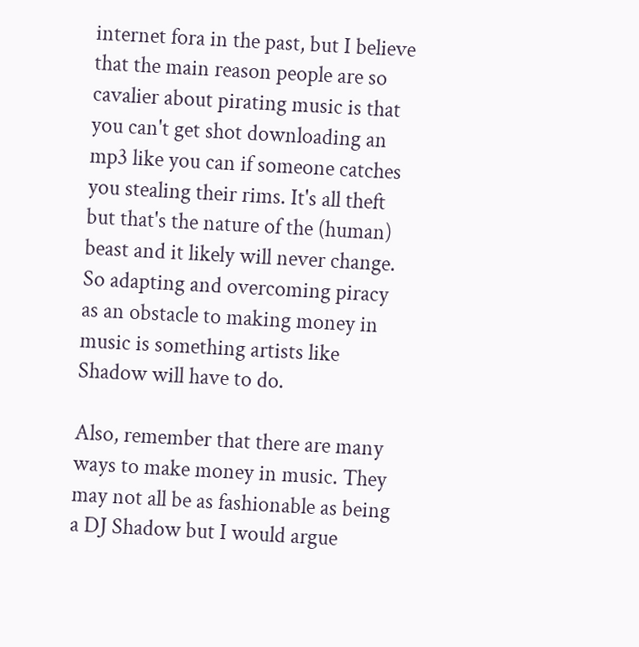internet fora in the past, but I believe that the main reason people are so cavalier about pirating music is that you can't get shot downloading an mp3 like you can if someone catches you stealing their rims. It's all theft but that's the nature of the (human) beast and it likely will never change. So adapting and overcoming piracy as an obstacle to making money in music is something artists like Shadow will have to do.

Also, remember that there are many ways to make money in music. They may not all be as fashionable as being a DJ Shadow but I would argue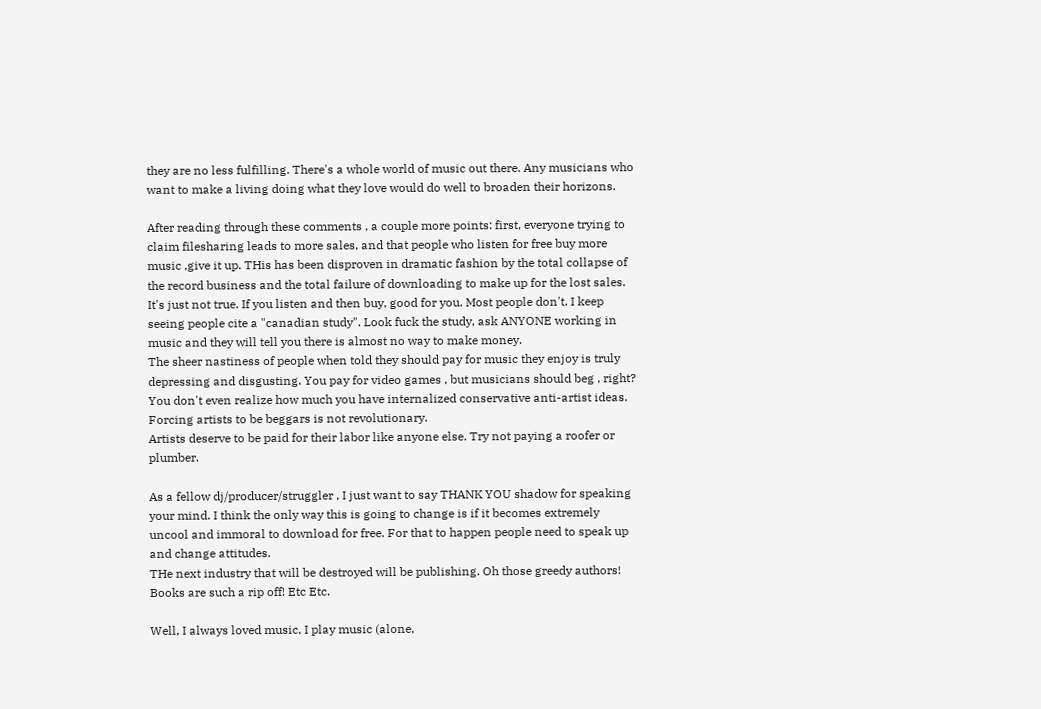they are no less fulfilling. There's a whole world of music out there. Any musicians who want to make a living doing what they love would do well to broaden their horizons.

After reading through these comments , a couple more points: first, everyone trying to claim filesharing leads to more sales, and that people who listen for free buy more music ,give it up. THis has been disproven in dramatic fashion by the total collapse of the record business and the total failure of downloading to make up for the lost sales. It's just not true. If you listen and then buy, good for you. Most people don't. I keep seeing people cite a "canadian study". Look fuck the study, ask ANYONE working in music and they will tell you there is almost no way to make money.
The sheer nastiness of people when told they should pay for music they enjoy is truly depressing and disgusting. You pay for video games , but musicians should beg , right? You don't even realize how much you have internalized conservative anti-artist ideas. Forcing artists to be beggars is not revolutionary.
Artists deserve to be paid for their labor like anyone else. Try not paying a roofer or plumber.

As a fellow dj/producer/struggler , I just want to say THANK YOU shadow for speaking your mind. I think the only way this is going to change is if it becomes extremely uncool and immoral to download for free. For that to happen people need to speak up and change attitudes.
THe next industry that will be destroyed will be publishing. Oh those greedy authors! Books are such a rip off! Etc Etc.

Well, I always loved music, I play music (alone,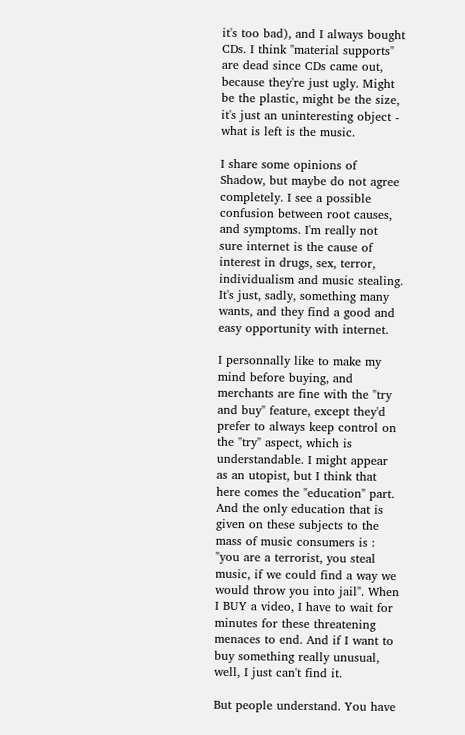it's too bad), and I always bought CDs. I think "material supports" are dead since CDs came out, because they're just ugly. Might be the plastic, might be the size, it's just an uninteresting object - what is left is the music.

I share some opinions of Shadow, but maybe do not agree completely. I see a possible confusion between root causes, and symptoms. I'm really not sure internet is the cause of interest in drugs, sex, terror, individualism and music stealing. It's just, sadly, something many wants, and they find a good and easy opportunity with internet.

I personnally like to make my mind before buying, and merchants are fine with the "try and buy" feature, except they'd prefer to always keep control on the "try" aspect, which is understandable. I might appear as an utopist, but I think that here comes the "education" part. And the only education that is given on these subjects to the mass of music consumers is : "you are a terrorist, you steal music, if we could find a way we would throw you into jail". When I BUY a video, I have to wait for minutes for these threatening menaces to end. And if I want to buy something really unusual, well, I just can't find it.

But people understand. You have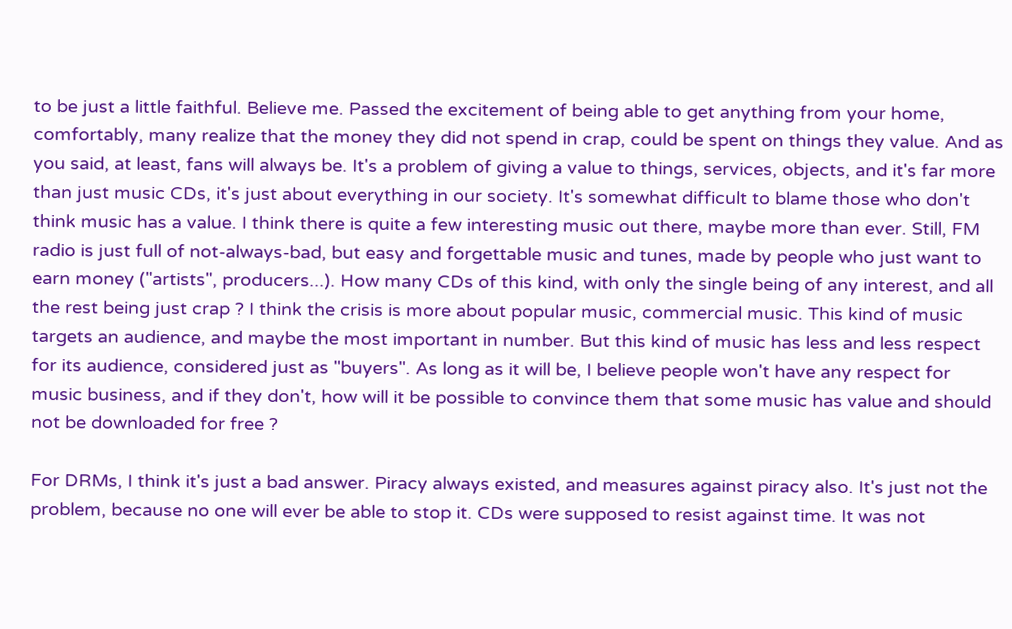to be just a little faithful. Believe me. Passed the excitement of being able to get anything from your home, comfortably, many realize that the money they did not spend in crap, could be spent on things they value. And as you said, at least, fans will always be. It's a problem of giving a value to things, services, objects, and it's far more than just music CDs, it's just about everything in our society. It's somewhat difficult to blame those who don't think music has a value. I think there is quite a few interesting music out there, maybe more than ever. Still, FM radio is just full of not-always-bad, but easy and forgettable music and tunes, made by people who just want to earn money ("artists", producers...). How many CDs of this kind, with only the single being of any interest, and all the rest being just crap ? I think the crisis is more about popular music, commercial music. This kind of music targets an audience, and maybe the most important in number. But this kind of music has less and less respect for its audience, considered just as "buyers". As long as it will be, I believe people won't have any respect for music business, and if they don't, how will it be possible to convince them that some music has value and should not be downloaded for free ?

For DRMs, I think it's just a bad answer. Piracy always existed, and measures against piracy also. It's just not the problem, because no one will ever be able to stop it. CDs were supposed to resist against time. It was not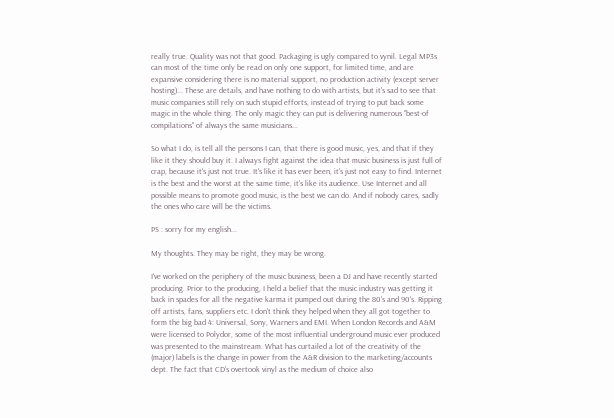really true. Quality was not that good. Packaging is ugly compared to vynil. Legal MP3s can most of the time only be read on only one support, for limited time, and are expansive considering there is no material support, no production activity (except server hosting)... These are details, and have nothing to do with artists, but it's sad to see that music companies still rely on such stupid efforts, instead of trying to put back some magic in the whole thing. The only magic they can put is delivering numerous "best-of compilations" of always the same musicians...

So what I do, is tell all the persons I can, that there is good music, yes, and that if they like it they should buy it. I always fight against the idea that music business is just full of crap, because it's just not true. It's like it has ever been, it's just not easy to find. Internet is the best and the worst at the same time, it's like its audience. Use Internet and all possible means to promote good music, is the best we can do. And if nobody cares, sadly the ones who care will be the victims.

PS : sorry for my english...

My thoughts. They may be right, they may be wrong.

I've worked on the periphery of the music business, been a DJ and have recently started producing. Prior to the producing, I held a belief that the music industry was getting it back in spades for all the negative karma it pumped out during the 80's and 90's. Ripping off artists, fans, suppliers etc. I don't think they helped when they all got together to form the big bad 4: Universal, Sony, Warners and EMI. When London Records and A&M were licensed to Polydor, some of the most influential underground music ever produced was presented to the mainstream. What has curtailed a lot of the creativity of the (major) labels is the change in power from the A&R division to the marketing/accounts dept. The fact that CD's overtook vinyl as the medium of choice also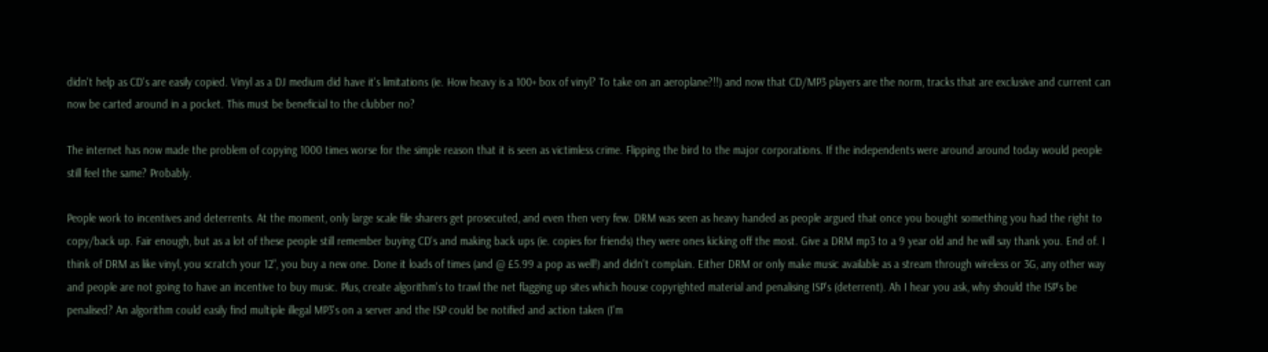didn't help as CD's are easily copied. Vinyl as a DJ medium did have it's limitations (ie. How heavy is a 100+ box of vinyl? To take on an aeroplane?!!) and now that CD/MP3 players are the norm, tracks that are exclusive and current can now be carted around in a pocket. This must be beneficial to the clubber no?

The internet has now made the problem of copying 1000 times worse for the simple reason that it is seen as victimless crime. Flipping the bird to the major corporations. If the independents were around around today would people still feel the same? Probably.

People work to incentives and deterrents. At the moment, only large scale file sharers get prosecuted, and even then very few. DRM was seen as heavy handed as people argued that once you bought something you had the right to copy/back up. Fair enough, but as a lot of these people still remember buying CD's and making back ups (ie. copies for friends) they were ones kicking off the most. Give a DRM mp3 to a 9 year old and he will say thank you. End of. I think of DRM as like vinyl, you scratch your 12", you buy a new one. Done it loads of times (and @ £5.99 a pop as well!) and didn't complain. Either DRM or only make music available as a stream through wireless or 3G, any other way and people are not going to have an incentive to buy music. Plus, create algorithm's to trawl the net flagging up sites which house copyrighted material and penalising ISP's (deterrent). Ah I hear you ask, why should the ISP's be penalised? An algorithm could easily find multiple illegal MP3's on a server and the ISP could be notified and action taken (I'm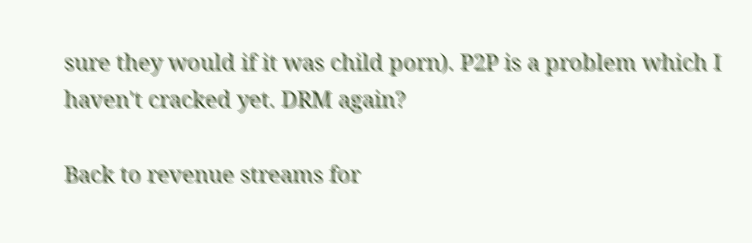sure they would if it was child porn). P2P is a problem which I haven't cracked yet. DRM again?

Back to revenue streams for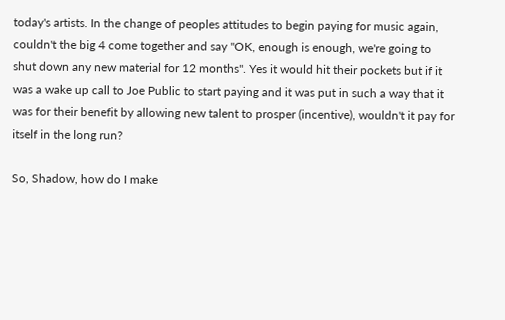today's artists. In the change of peoples attitudes to begin paying for music again, couldn't the big 4 come together and say "OK, enough is enough, we're going to shut down any new material for 12 months". Yes it would hit their pockets but if it was a wake up call to Joe Public to start paying and it was put in such a way that it was for their benefit by allowing new talent to prosper (incentive), wouldn't it pay for itself in the long run?

So, Shadow, how do I make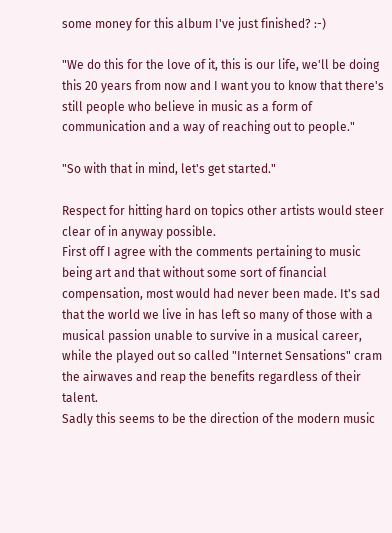some money for this album I've just finished? :-)

"We do this for the love of it, this is our life, we'll be doing this 20 years from now and I want you to know that there's still people who believe in music as a form of communication and a way of reaching out to people."

"So with that in mind, let's get started."

Respect for hitting hard on topics other artists would steer clear of in anyway possible.
First off I agree with the comments pertaining to music being art and that without some sort of financial compensation, most would had never been made. It's sad that the world we live in has left so many of those with a musical passion unable to survive in a musical career, while the played out so called "Internet Sensations" cram the airwaves and reap the benefits regardless of their talent.
Sadly this seems to be the direction of the modern music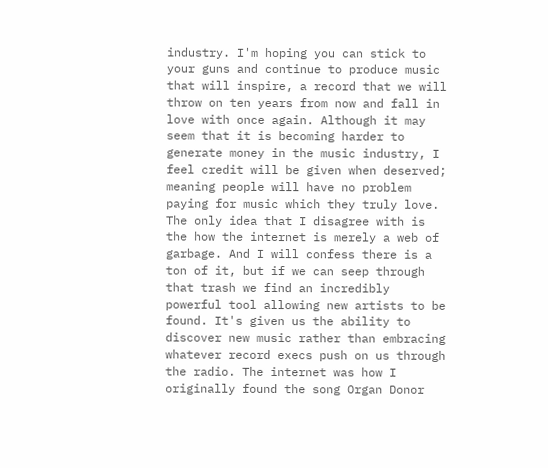industry. I'm hoping you can stick to your guns and continue to produce music that will inspire, a record that we will throw on ten years from now and fall in love with once again. Although it may seem that it is becoming harder to generate money in the music industry, I feel credit will be given when deserved; meaning people will have no problem paying for music which they truly love.
The only idea that I disagree with is the how the internet is merely a web of garbage. And I will confess there is a ton of it, but if we can seep through that trash we find an incredibly powerful tool allowing new artists to be found. It's given us the ability to discover new music rather than embracing whatever record execs push on us through the radio. The internet was how I originally found the song Organ Donor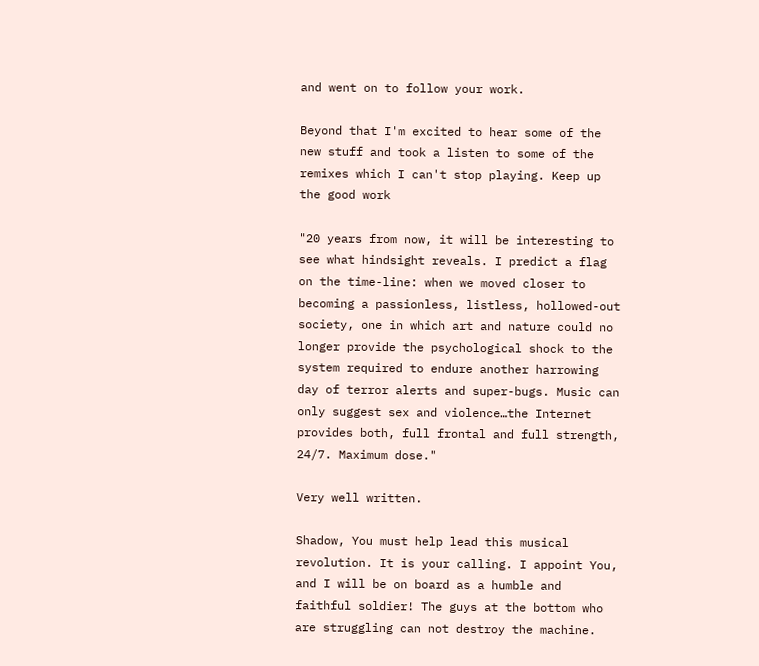and went on to follow your work.

Beyond that I'm excited to hear some of the new stuff and took a listen to some of the remixes which I can't stop playing. Keep up the good work

"20 years from now, it will be interesting to see what hindsight reveals. I predict a flag on the time-line: when we moved closer to becoming a passionless, listless, hollowed-out society, one in which art and nature could no longer provide the psychological shock to the system required to endure another harrowing day of terror alerts and super-bugs. Music can only suggest sex and violence…the Internet provides both, full frontal and full strength, 24/7. Maximum dose."

Very well written.

Shadow, You must help lead this musical revolution. It is your calling. I appoint You, and I will be on board as a humble and faithful soldier! The guys at the bottom who are struggling can not destroy the machine.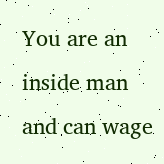You are an inside man and can wage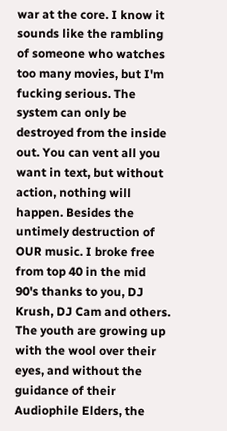war at the core. I know it sounds like the rambling of someone who watches too many movies, but I'm fucking serious. The system can only be destroyed from the inside out. You can vent all you want in text, but without action, nothing will happen. Besides the untimely destruction of OUR music. I broke free from top 40 in the mid 90's thanks to you, DJ Krush, DJ Cam and others. The youth are growing up with the wool over their eyes, and without the guidance of their Audiophile Elders, the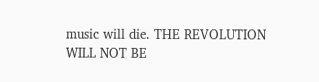music will die. THE REVOLUTION WILL NOT BE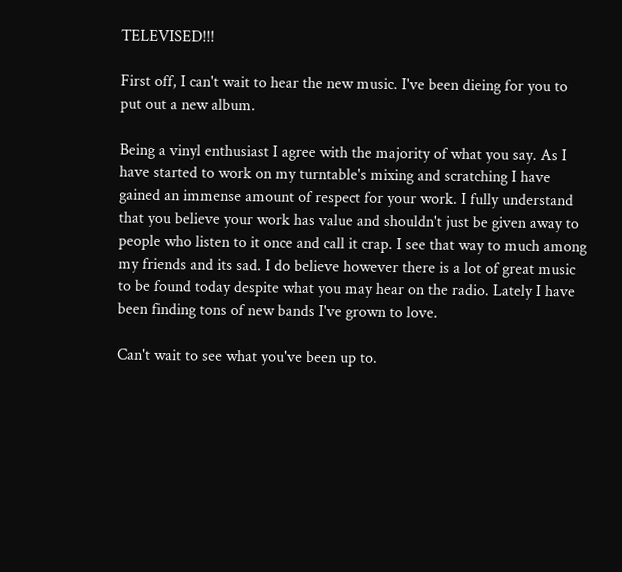TELEVISED!!!

First off, I can't wait to hear the new music. I've been dieing for you to put out a new album.

Being a vinyl enthusiast I agree with the majority of what you say. As I have started to work on my turntable's mixing and scratching I have gained an immense amount of respect for your work. I fully understand that you believe your work has value and shouldn't just be given away to people who listen to it once and call it crap. I see that way to much among my friends and its sad. I do believe however there is a lot of great music to be found today despite what you may hear on the radio. Lately I have been finding tons of new bands I've grown to love.

Can't wait to see what you've been up to.